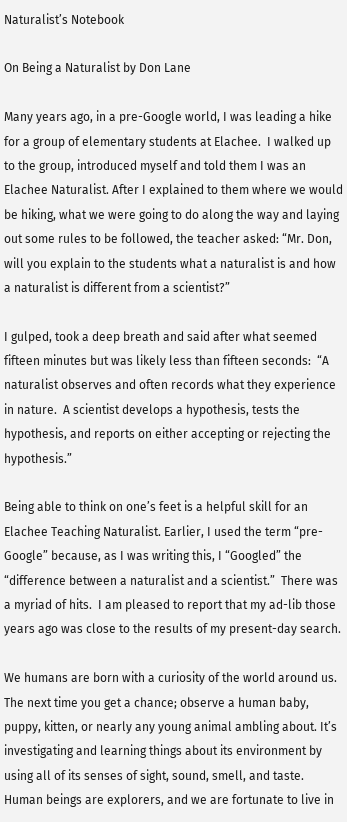Naturalist’s Notebook

On Being a Naturalist by Don Lane

Many years ago, in a pre-Google world, I was leading a hike for a group of elementary students at Elachee.  I walked up to the group, introduced myself and told them I was an Elachee Naturalist. After I explained to them where we would be hiking, what we were going to do along the way and laying out some rules to be followed, the teacher asked: “Mr. Don, will you explain to the students what a naturalist is and how a naturalist is different from a scientist?”

I gulped, took a deep breath and said after what seemed fifteen minutes but was likely less than fifteen seconds:  “A naturalist observes and often records what they experience in nature.  A scientist develops a hypothesis, tests the hypothesis, and reports on either accepting or rejecting the hypothesis.”

Being able to think on one’s feet is a helpful skill for an Elachee Teaching Naturalist. Earlier, I used the term “pre-Google” because, as I was writing this, I “Googled” the “difference between a naturalist and a scientist.”  There was a myriad of hits.  I am pleased to report that my ad-lib those years ago was close to the results of my present-day search.

We humans are born with a curiosity of the world around us. The next time you get a chance; observe a human baby, puppy, kitten, or nearly any young animal ambling about. It’s investigating and learning things about its environment by using all of its senses of sight, sound, smell, and taste. Human beings are explorers, and we are fortunate to live in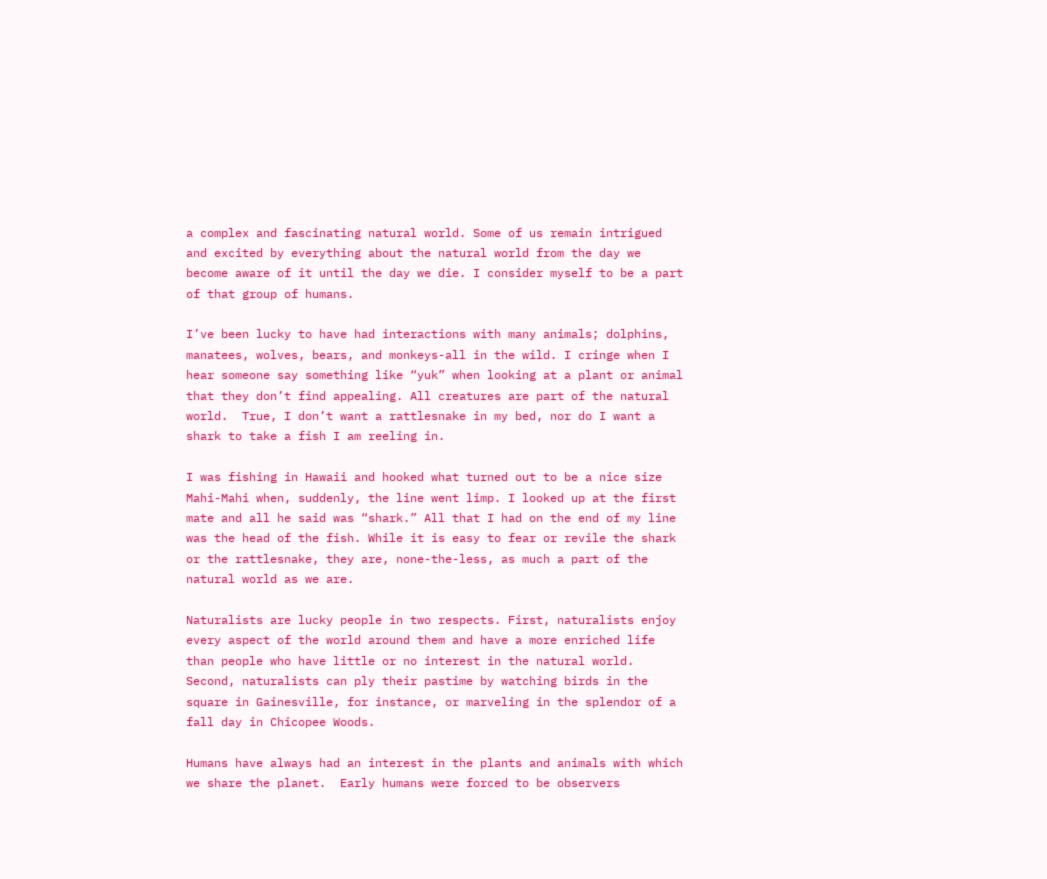a complex and fascinating natural world. Some of us remain intrigued and excited by everything about the natural world from the day we become aware of it until the day we die. I consider myself to be a part of that group of humans.

I’ve been lucky to have had interactions with many animals; dolphins, manatees, wolves, bears, and monkeys-all in the wild. I cringe when I hear someone say something like “yuk” when looking at a plant or animal that they don’t find appealing. All creatures are part of the natural world.  True, I don’t want a rattlesnake in my bed, nor do I want a shark to take a fish I am reeling in.

I was fishing in Hawaii and hooked what turned out to be a nice size Mahi-Mahi when, suddenly, the line went limp. I looked up at the first mate and all he said was “shark.” All that I had on the end of my line was the head of the fish. While it is easy to fear or revile the shark or the rattlesnake, they are, none-the-less, as much a part of the natural world as we are.

Naturalists are lucky people in two respects. First, naturalists enjoy every aspect of the world around them and have a more enriched life than people who have little or no interest in the natural world. Second, naturalists can ply their pastime by watching birds in the square in Gainesville, for instance, or marveling in the splendor of a fall day in Chicopee Woods.

Humans have always had an interest in the plants and animals with which we share the planet.  Early humans were forced to be observers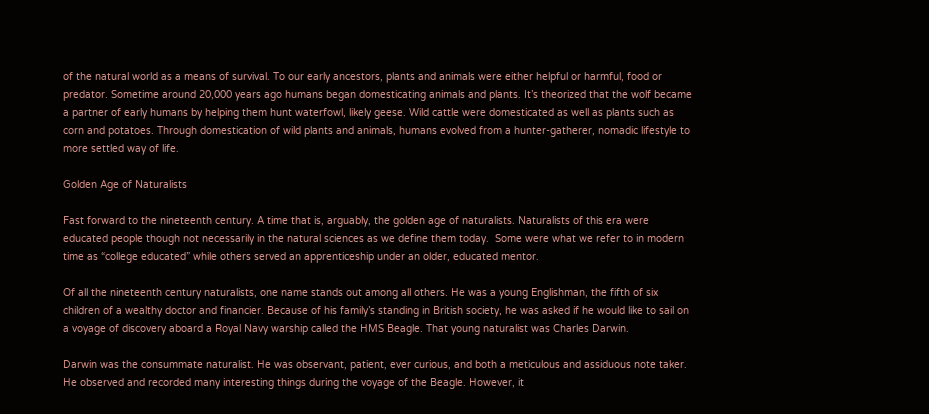of the natural world as a means of survival. To our early ancestors, plants and animals were either helpful or harmful, food or predator. Sometime around 20,000 years ago humans began domesticating animals and plants. It’s theorized that the wolf became a partner of early humans by helping them hunt waterfowl, likely geese. Wild cattle were domesticated as well as plants such as corn and potatoes. Through domestication of wild plants and animals, humans evolved from a hunter-gatherer, nomadic lifestyle to more settled way of life.

Golden Age of Naturalists

Fast forward to the nineteenth century. A time that is, arguably, the golden age of naturalists. Naturalists of this era were educated people though not necessarily in the natural sciences as we define them today.  Some were what we refer to in modern time as “college educated” while others served an apprenticeship under an older, educated mentor.

Of all the nineteenth century naturalists, one name stands out among all others. He was a young Englishman, the fifth of six children of a wealthy doctor and financier. Because of his family’s standing in British society, he was asked if he would like to sail on a voyage of discovery aboard a Royal Navy warship called the HMS Beagle. That young naturalist was Charles Darwin.

Darwin was the consummate naturalist. He was observant, patient, ever curious, and both a meticulous and assiduous note taker. He observed and recorded many interesting things during the voyage of the Beagle. However, it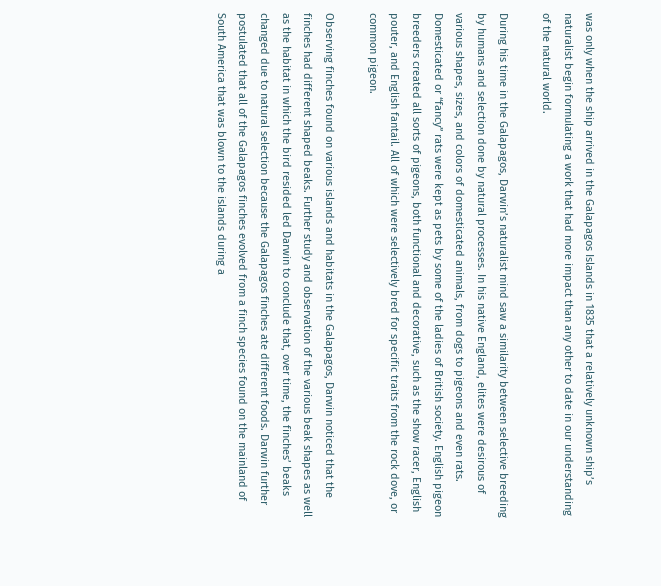was only when the ship arrived in the Galapagos Islands in 1835 that a relatively unknown ship’s naturalist begin formulating a work that had more impact than any other to date in our understanding of the natural world.

During his time in the Galapagos, Darwin’s naturalist mind saw a similarity between selective breeding by humans and selection done by natural processes. In his native England, elites were desirous of various shapes, sizes, and colors of domesticated animals, from dogs to pigeons and even rats. Domesticated or “fancy” rats were kept as pets by some of the ladies of British society. English pigeon breeders created all sorts of pigeons, both functional and decorative, such as the show racer, English pouter, and English fantail. All of which were selectively bred for specific traits from the rock dove, or common pigeon.

Observing finches found on various islands and habitats in the Galapagos, Darwin noticed that the finches had different shaped beaks. Further study and observation of the various beak shapes as well as the habitat in which the bird resided led Darwin to conclude that, over time, the finches’ beaks changed due to natural selection because the Galapagos finches ate different foods. Darwin further postulated that all of the Galapagos finches evolved from a finch species found on the mainland of South America that was blown to the islands during a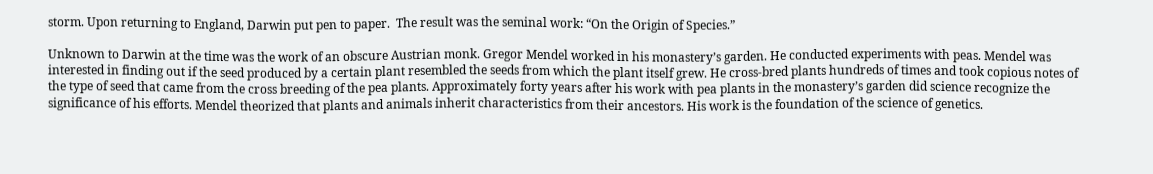storm. Upon returning to England, Darwin put pen to paper.  The result was the seminal work: “On the Origin of Species.”

Unknown to Darwin at the time was the work of an obscure Austrian monk. Gregor Mendel worked in his monastery’s garden. He conducted experiments with peas. Mendel was interested in finding out if the seed produced by a certain plant resembled the seeds from which the plant itself grew. He cross-bred plants hundreds of times and took copious notes of the type of seed that came from the cross breeding of the pea plants. Approximately forty years after his work with pea plants in the monastery’s garden did science recognize the significance of his efforts. Mendel theorized that plants and animals inherit characteristics from their ancestors. His work is the foundation of the science of genetics.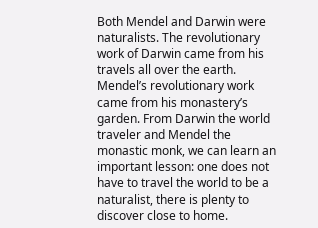Both Mendel and Darwin were naturalists. The revolutionary work of Darwin came from his travels all over the earth. Mendel’s revolutionary work came from his monastery’s garden. From Darwin the world traveler and Mendel the monastic monk, we can learn an important lesson: one does not have to travel the world to be a naturalist, there is plenty to discover close to home.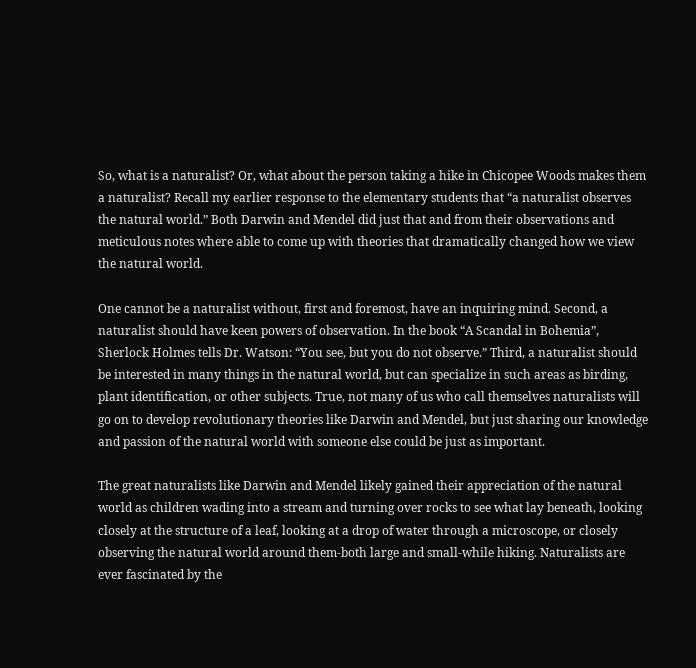So, what is a naturalist? Or, what about the person taking a hike in Chicopee Woods makes them a naturalist? Recall my earlier response to the elementary students that “a naturalist observes the natural world.” Both Darwin and Mendel did just that and from their observations and meticulous notes where able to come up with theories that dramatically changed how we view the natural world.

One cannot be a naturalist without, first and foremost, have an inquiring mind. Second, a naturalist should have keen powers of observation. In the book “A Scandal in Bohemia”, Sherlock Holmes tells Dr. Watson: “You see, but you do not observe.” Third, a naturalist should be interested in many things in the natural world, but can specialize in such areas as birding, plant identification, or other subjects. True, not many of us who call themselves naturalists will go on to develop revolutionary theories like Darwin and Mendel, but just sharing our knowledge and passion of the natural world with someone else could be just as important.

The great naturalists like Darwin and Mendel likely gained their appreciation of the natural world as children wading into a stream and turning over rocks to see what lay beneath, looking closely at the structure of a leaf, looking at a drop of water through a microscope, or closely observing the natural world around them-both large and small-while hiking. Naturalists are ever fascinated by the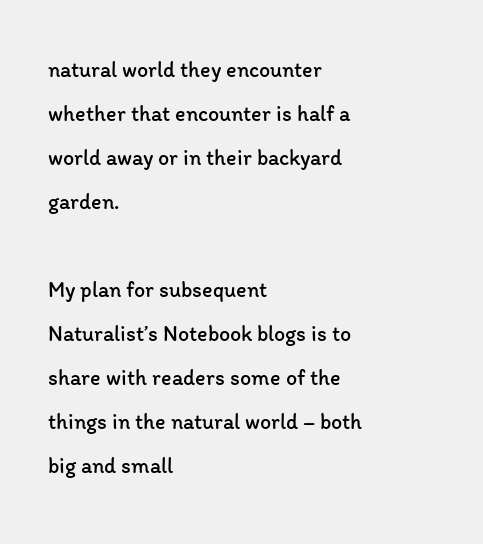natural world they encounter whether that encounter is half a world away or in their backyard garden.

My plan for subsequent Naturalist’s Notebook blogs is to share with readers some of the things in the natural world – both big and small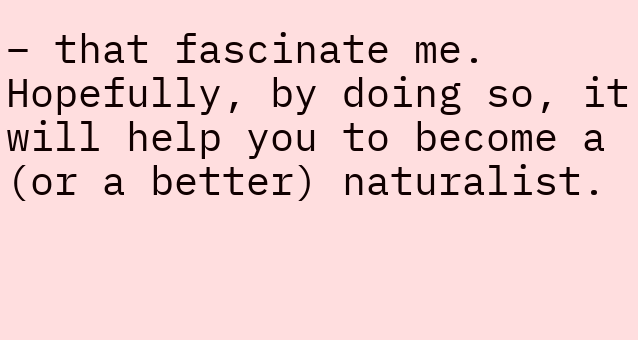– that fascinate me. Hopefully, by doing so, it will help you to become a (or a better) naturalist.